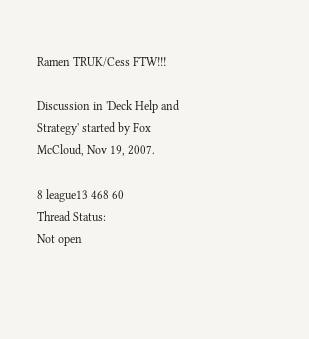Ramen TRUK/Cess FTW!!!

Discussion in 'Deck Help and Strategy' started by Fox McCloud, Nov 19, 2007.

8 league13 468 60
Thread Status:
Not open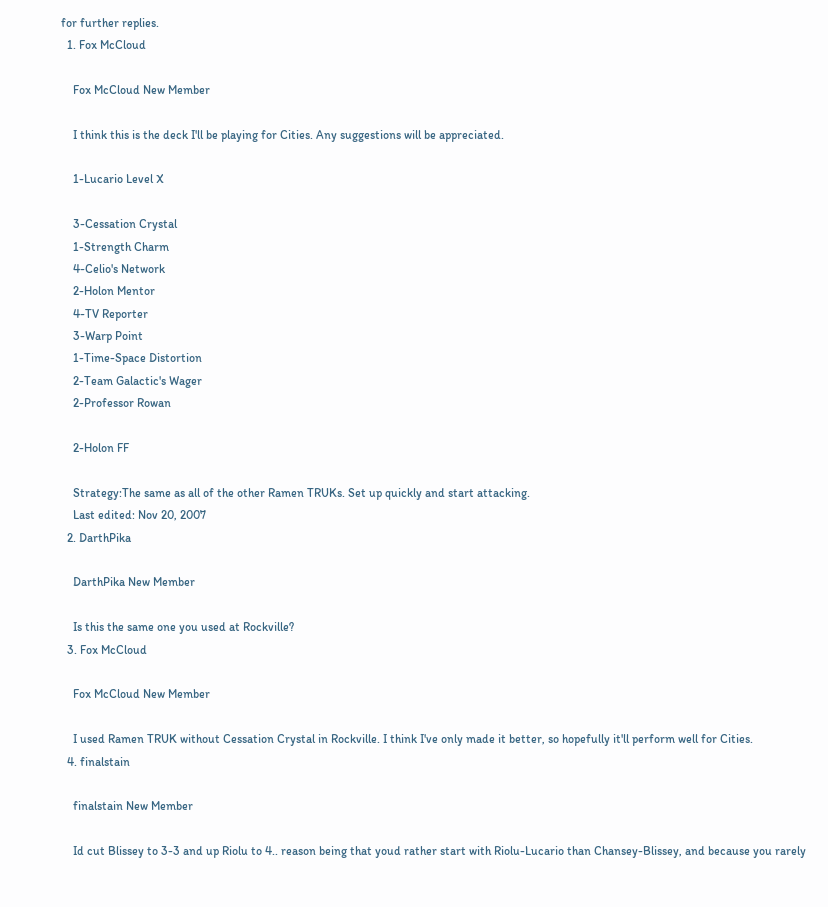for further replies.
  1. Fox McCloud

    Fox McCloud New Member

    I think this is the deck I'll be playing for Cities. Any suggestions will be appreciated.

    1-Lucario Level X

    3-Cessation Crystal
    1-Strength Charm
    4-Celio's Network
    2-Holon Mentor
    4-TV Reporter
    3-Warp Point
    1-Time-Space Distortion
    2-Team Galactic's Wager
    2-Professor Rowan

    2-Holon FF

    Strategy:The same as all of the other Ramen TRUKs. Set up quickly and start attacking.
    Last edited: Nov 20, 2007
  2. DarthPika

    DarthPika New Member

    Is this the same one you used at Rockville?
  3. Fox McCloud

    Fox McCloud New Member

    I used Ramen TRUK without Cessation Crystal in Rockville. I think I've only made it better, so hopefully it'll perform well for Cities.
  4. finalstain

    finalstain New Member

    Id cut Blissey to 3-3 and up Riolu to 4.. reason being that youd rather start with Riolu-Lucario than Chansey-Blissey, and because you rarely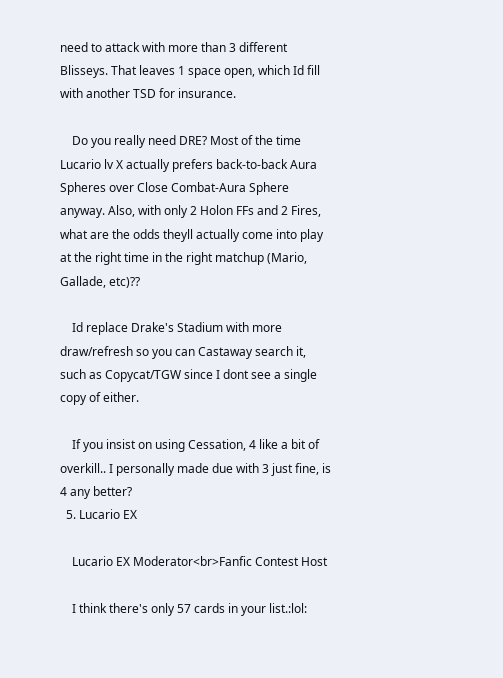need to attack with more than 3 different Blisseys. That leaves 1 space open, which Id fill with another TSD for insurance.

    Do you really need DRE? Most of the time Lucario lv X actually prefers back-to-back Aura Spheres over Close Combat-Aura Sphere anyway. Also, with only 2 Holon FFs and 2 Fires, what are the odds theyll actually come into play at the right time in the right matchup (Mario, Gallade, etc)??

    Id replace Drake's Stadium with more draw/refresh so you can Castaway search it, such as Copycat/TGW since I dont see a single copy of either.

    If you insist on using Cessation, 4 like a bit of overkill.. I personally made due with 3 just fine, is 4 any better?
  5. Lucario EX

    Lucario EX Moderator<br>Fanfic Contest Host

    I think there's only 57 cards in your list.:lol: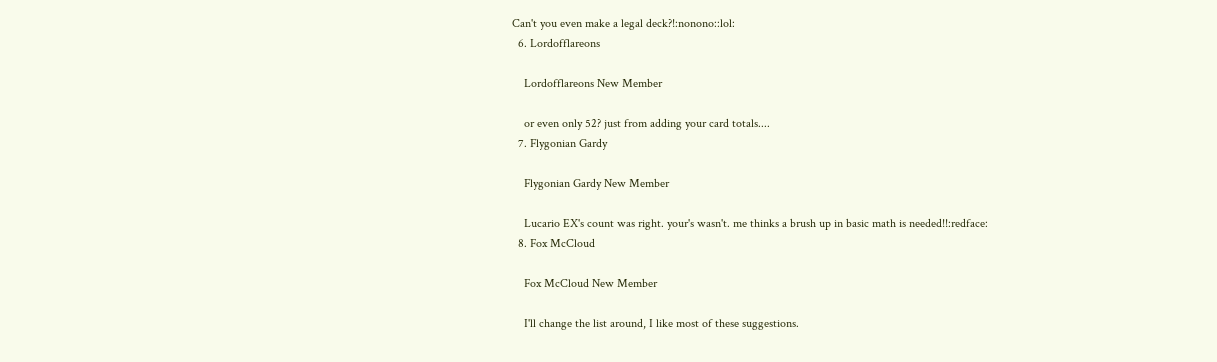Can't you even make a legal deck?!:nonono::lol:
  6. Lordofflareons

    Lordofflareons New Member

    or even only 52? just from adding your card totals....
  7. Flygonian Gardy

    Flygonian Gardy New Member

    Lucario EX's count was right. your's wasn't. me thinks a brush up in basic math is needed!!:redface:
  8. Fox McCloud

    Fox McCloud New Member

    I'll change the list around, I like most of these suggestions.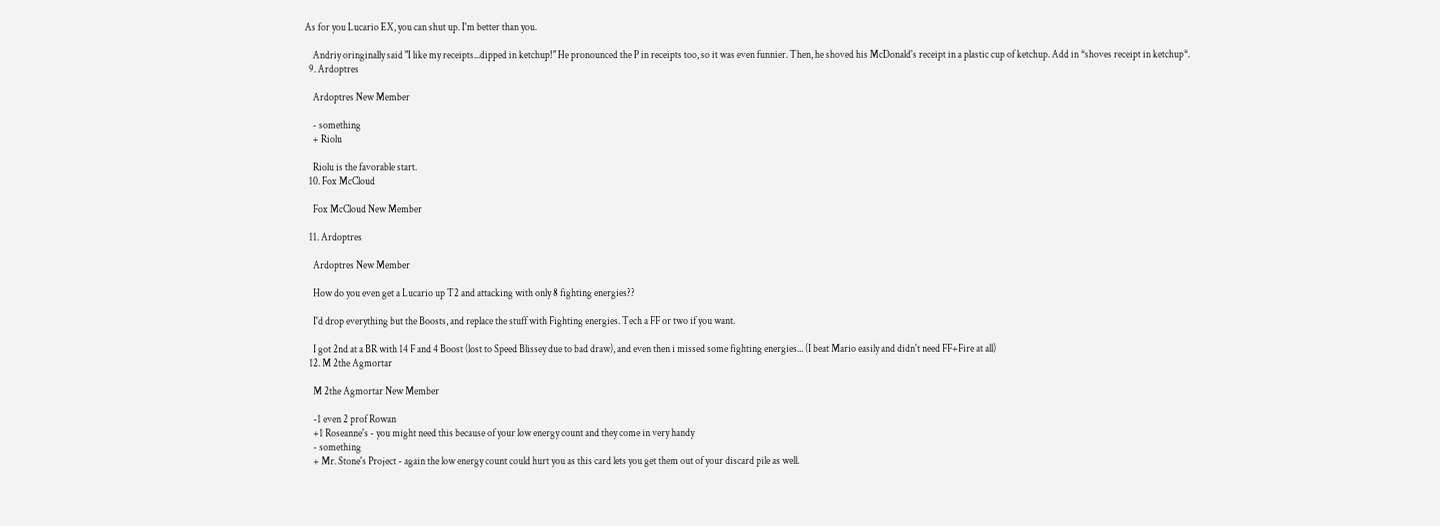As for you Lucario EX, you can shut up. I'm better than you.

    Andriy oringinally said "I like my receipts...dipped in ketchup!" He pronounced the P in receipts too, so it was even funnier. Then, he shoved his McDonald's receipt in a plastic cup of ketchup. Add in *shoves receipt in ketchup*.
  9. Ardoptres

    Ardoptres New Member

    - something
    + Riolu

    Riolu is the favorable start.
  10. Fox McCloud

    Fox McCloud New Member

  11. Ardoptres

    Ardoptres New Member

    How do you even get a Lucario up T2 and attacking with only 8 fighting energies??

    I'd drop everything but the Boosts, and replace the stuff with Fighting energies. Tech a FF or two if you want.

    I got 2nd at a BR with 14 F and 4 Boost (lost to Speed Blissey due to bad draw), and even then i missed some fighting energies... (I beat Mario easily and didn't need FF+Fire at all)
  12. M 2the Agmortar

    M 2the Agmortar New Member

    -1 even 2 prof Rowan
    +1 Roseanne's - you might need this because of your low energy count and they come in very handy
    - something
    + Mr. Stone's Project - again the low energy count could hurt you as this card lets you get them out of your discard pile as well.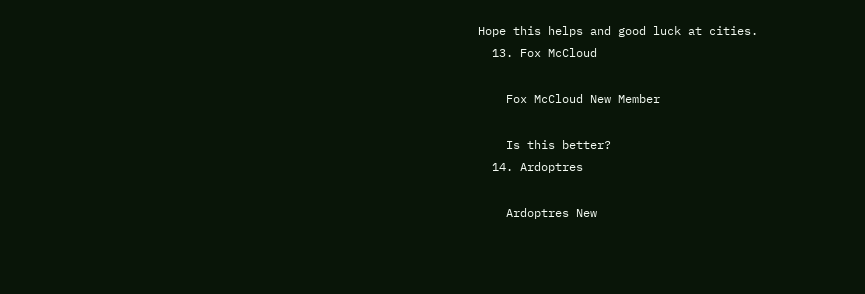Hope this helps and good luck at cities.
  13. Fox McCloud

    Fox McCloud New Member

    Is this better?
  14. Ardoptres

    Ardoptres New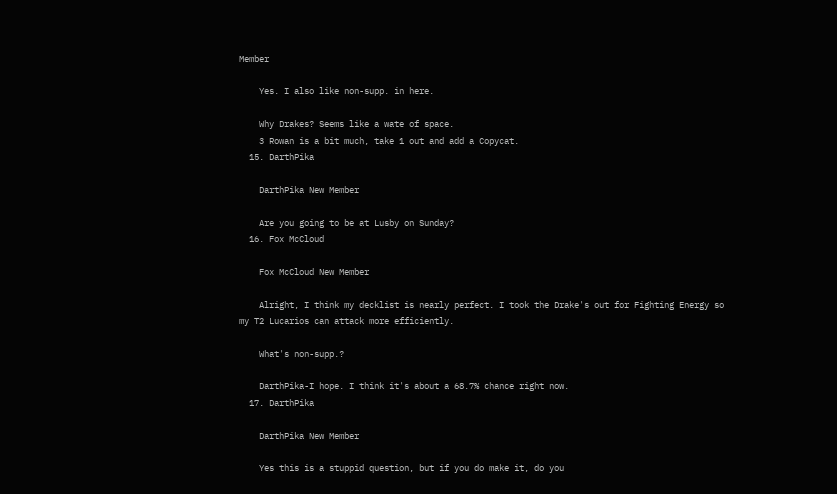Member

    Yes. I also like non-supp. in here.

    Why Drakes? Seems like a wate of space.
    3 Rowan is a bit much, take 1 out and add a Copycat.
  15. DarthPika

    DarthPika New Member

    Are you going to be at Lusby on Sunday?
  16. Fox McCloud

    Fox McCloud New Member

    Alright, I think my decklist is nearly perfect. I took the Drake's out for Fighting Energy so my T2 Lucarios can attack more efficiently.

    What's non-supp.?

    DarthPika-I hope. I think it's about a 68.7% chance right now.
  17. DarthPika

    DarthPika New Member

    Yes this is a stuppid question, but if you do make it, do you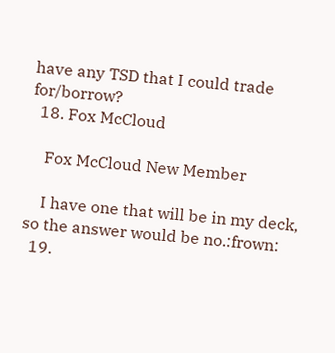have any TSD that I could trade for/borrow?
  18. Fox McCloud

    Fox McCloud New Member

    I have one that will be in my deck, so the answer would be no.:frown:
  19.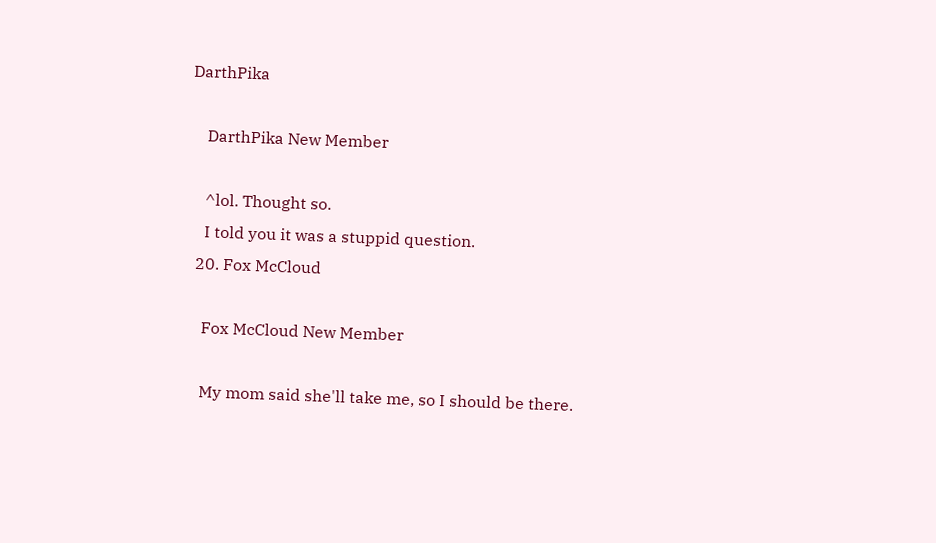DarthPika

    DarthPika New Member

    ^lol. Thought so.
    I told you it was a stuppid question.
  20. Fox McCloud

    Fox McCloud New Member

    My mom said she'll take me, so I should be there.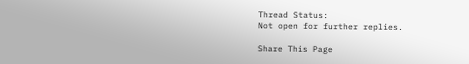Thread Status:
Not open for further replies.

Share This Page